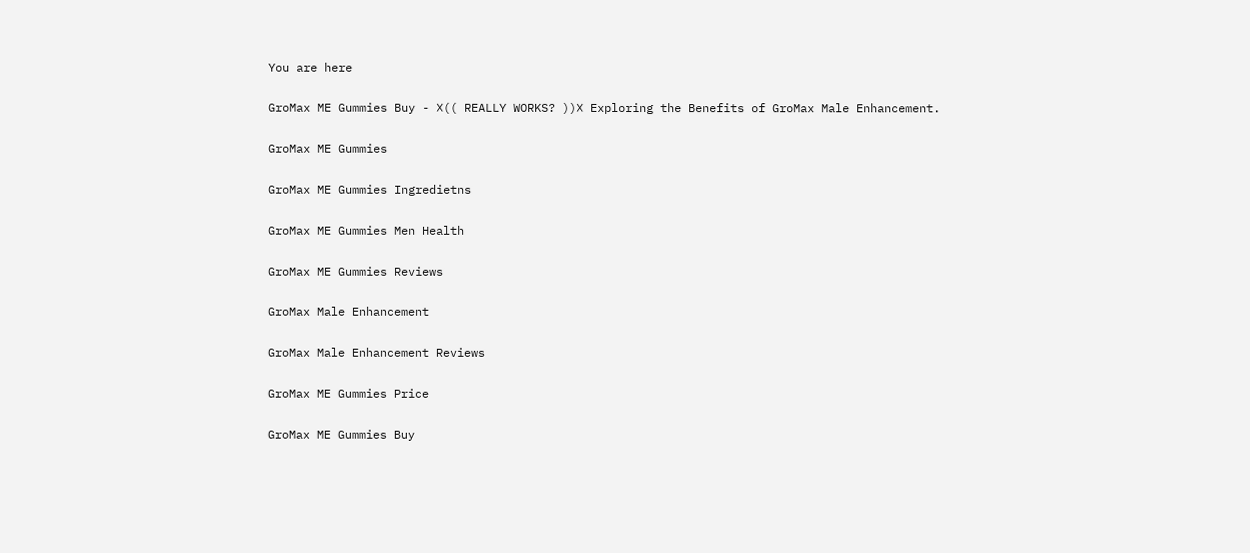You are here

GroMax ME Gummies Buy - ❌(( REALLY WORKS? ))❌ Exploring the Benefits of GroMax Male Enhancement.

GroMax ME Gummies

GroMax ME Gummies Ingredietns

GroMax ME Gummies Men Health

GroMax ME Gummies Reviews

GroMax Male Enhancement

GroMax Male Enhancement Reviews

GroMax ME Gummies Price

GroMax ME Gummies Buy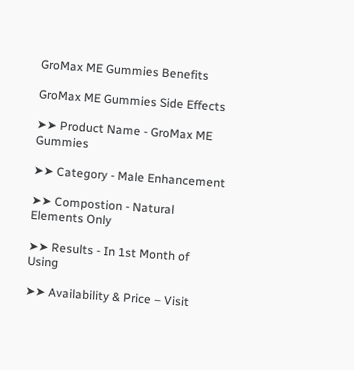GroMax ME Gummies Benefits

GroMax ME Gummies Side Effects

➤➤ Product Name - GroMax ME Gummies

➤➤ Category - Male Enhancement

➤➤ Compostion - Natural Elements Only

➤➤ Results - In 1st Month of Using

➤➤ Availability & Price – Visit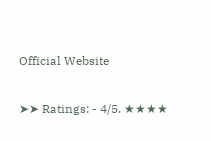Official Website

➤➤ Ratings: - 4/5. ★★★★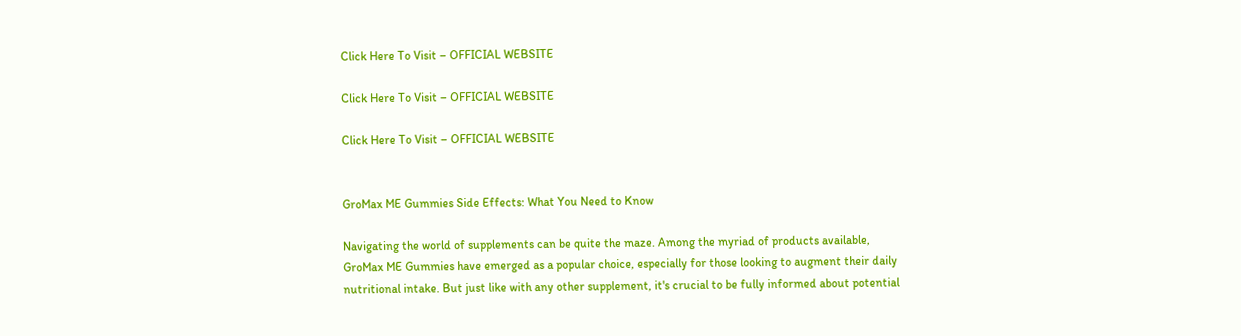Click Here To Visit – OFFICIAL WEBSITE

Click Here To Visit – OFFICIAL WEBSITE

Click Here To Visit – OFFICIAL WEBSITE


GroMax ME Gummies Side Effects: What You Need to Know

Navigating the world of supplements can be quite the maze. Among the myriad of products available, GroMax ME Gummies have emerged as a popular choice, especially for those looking to augment their daily nutritional intake. But just like with any other supplement, it's crucial to be fully informed about potential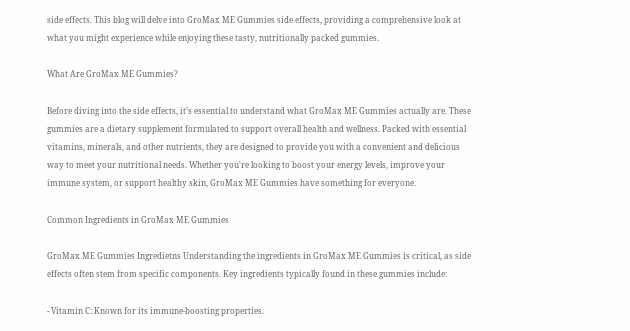side effects. This blog will delve into GroMax ME Gummies side effects, providing a comprehensive look at what you might experience while enjoying these tasty, nutritionally packed gummies.

What Are GroMax ME Gummies?

Before diving into the side effects, it’s essential to understand what GroMax ME Gummies actually are. These gummies are a dietary supplement formulated to support overall health and wellness. Packed with essential vitamins, minerals, and other nutrients, they are designed to provide you with a convenient and delicious way to meet your nutritional needs. Whether you're looking to boost your energy levels, improve your immune system, or support healthy skin, GroMax ME Gummies have something for everyone.

Common Ingredients in GroMax ME Gummies

GroMax ME Gummies Ingredietns Understanding the ingredients in GroMax ME Gummies is critical, as side effects often stem from specific components. Key ingredients typically found in these gummies include:

- Vitamin C: Known for its immune-boosting properties.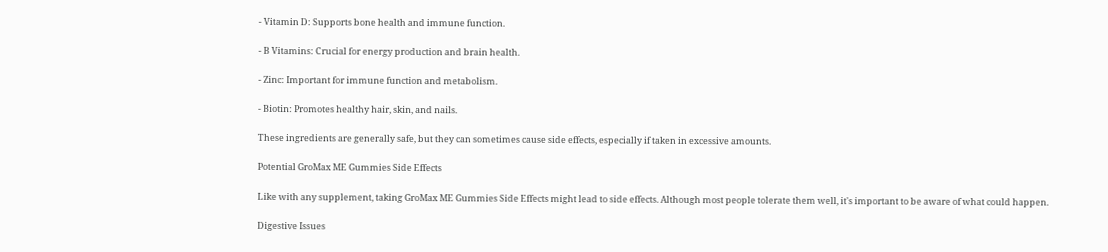- Vitamin D: Supports bone health and immune function.

- B Vitamins: Crucial for energy production and brain health.

- Zinc: Important for immune function and metabolism.

- Biotin: Promotes healthy hair, skin, and nails.

These ingredients are generally safe, but they can sometimes cause side effects, especially if taken in excessive amounts.

Potential GroMax ME Gummies Side Effects

Like with any supplement, taking GroMax ME Gummies Side Effects might lead to side effects. Although most people tolerate them well, it's important to be aware of what could happen.

Digestive Issues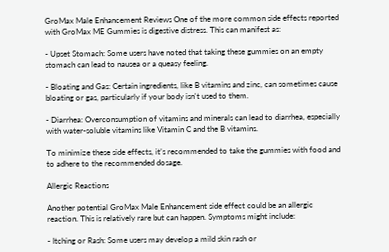GroMax Male Enhancement Reviews One of the more common side effects reported with GroMax ME Gummies is digestive distress. This can manifest as:

- Upset Stomach: Some users have noted that taking these gummies on an empty stomach can lead to nausea or a queasy feeling.

- Bloating and Gas: Certain ingredients, like B vitamins and zinc, can sometimes cause bloating or gas, particularly if your body isn't used to them.

- Diarrhea: Overconsumption of vitamins and minerals can lead to diarrhea, especially with water-soluble vitamins like Vitamin C and the B vitamins.

To minimize these side effects, it’s recommended to take the gummies with food and to adhere to the recommended dosage.

Allergic Reactions

Another potential GroMax Male Enhancement side effect could be an allergic reaction. This is relatively rare but can happen. Symptoms might include:

- Itching or Rash: Some users may develop a mild skin rash or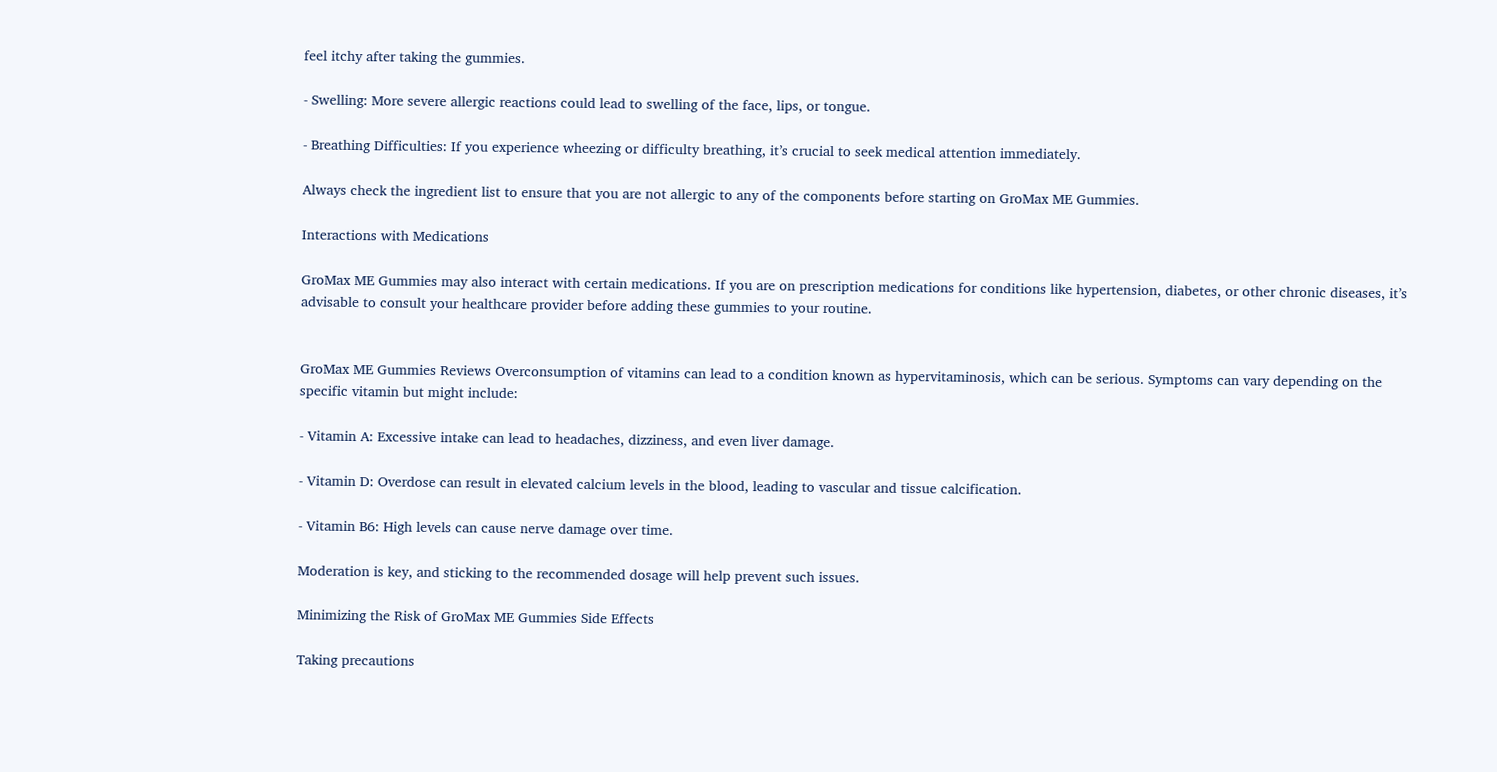feel itchy after taking the gummies.

- Swelling: More severe allergic reactions could lead to swelling of the face, lips, or tongue.

- Breathing Difficulties: If you experience wheezing or difficulty breathing, it’s crucial to seek medical attention immediately.

Always check the ingredient list to ensure that you are not allergic to any of the components before starting on GroMax ME Gummies.

Interactions with Medications

GroMax ME Gummies may also interact with certain medications. If you are on prescription medications for conditions like hypertension, diabetes, or other chronic diseases, it’s advisable to consult your healthcare provider before adding these gummies to your routine.


GroMax ME Gummies Reviews Overconsumption of vitamins can lead to a condition known as hypervitaminosis, which can be serious. Symptoms can vary depending on the specific vitamin but might include:

- Vitamin A: Excessive intake can lead to headaches, dizziness, and even liver damage.

- Vitamin D: Overdose can result in elevated calcium levels in the blood, leading to vascular and tissue calcification.

- Vitamin B6: High levels can cause nerve damage over time.

Moderation is key, and sticking to the recommended dosage will help prevent such issues.

Minimizing the Risk of GroMax ME Gummies Side Effects

Taking precautions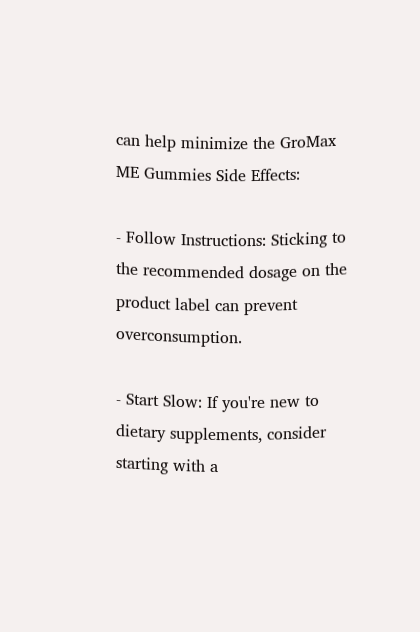can help minimize the GroMax ME Gummies Side Effects:

- Follow Instructions: Sticking to the recommended dosage on the product label can prevent overconsumption.

- Start Slow: If you're new to dietary supplements, consider starting with a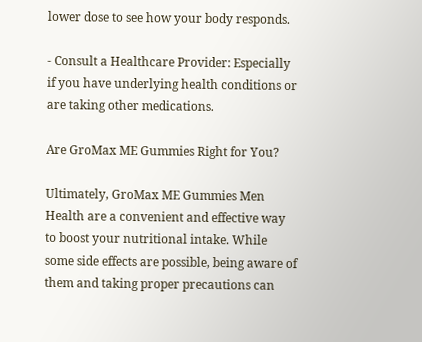lower dose to see how your body responds.

- Consult a Healthcare Provider: Especially if you have underlying health conditions or are taking other medications.

Are GroMax ME Gummies Right for You?

Ultimately, GroMax ME Gummies Men Health are a convenient and effective way to boost your nutritional intake. While some side effects are possible, being aware of them and taking proper precautions can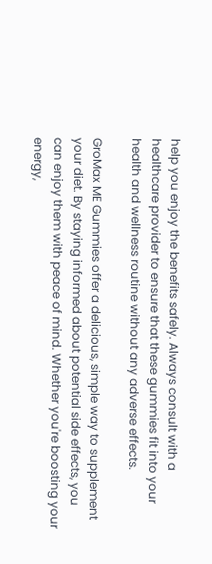help you enjoy the benefits safely. Always consult with a healthcare provider to ensure that these gummies fit into your health and wellness routine without any adverse effects.

GroMax ME Gummies offer a delicious, simple way to supplement your diet. By staying informed about potential side effects, you can enjoy them with peace of mind. Whether you're boosting your energy,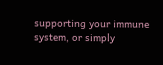supporting your immune system, or simply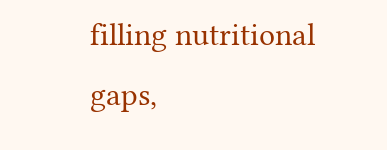filling nutritional gaps,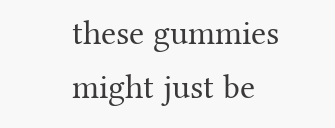these gummies might just be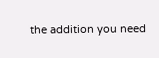the addition you need